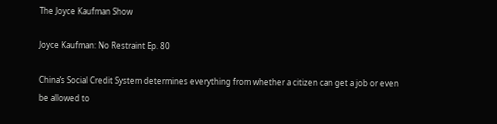The Joyce Kaufman Show

Joyce Kaufman: No Restraint Ep. 80

China’s Social Credit System determines everything from whether a citizen can get a job or even be allowed to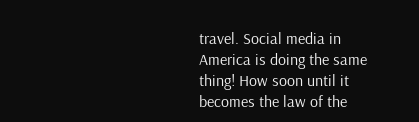travel. Social media in America is doing the same thing! How soon until it becomes the law of the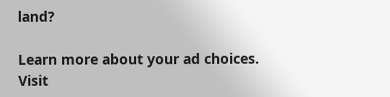land?

Learn more about your ad choices. Visit